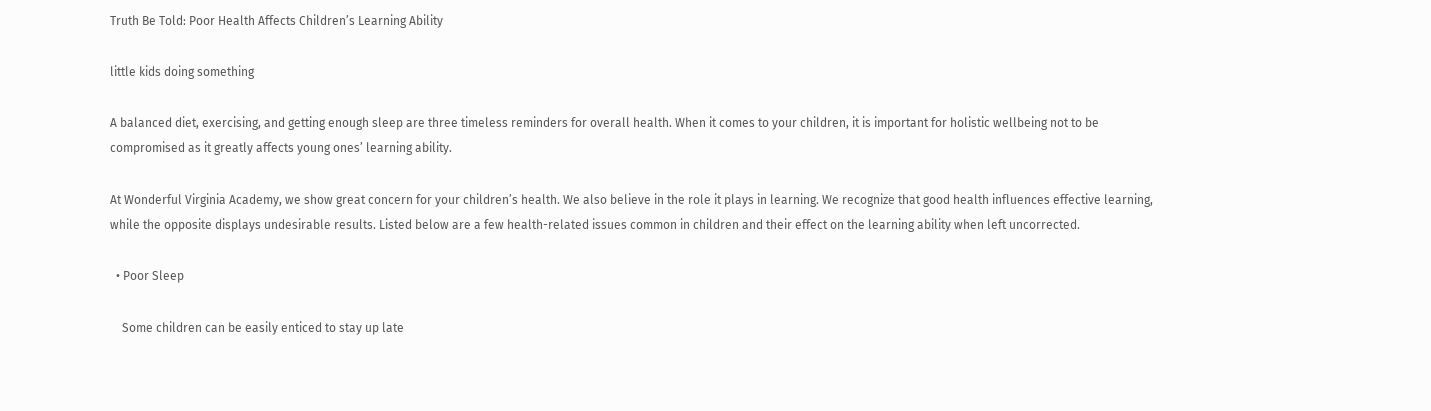Truth Be Told: Poor Health Affects Children’s Learning Ability

little kids doing something

A balanced diet, exercising, and getting enough sleep are three timeless reminders for overall health. When it comes to your children, it is important for holistic wellbeing not to be compromised as it greatly affects young ones’ learning ability.

At Wonderful Virginia Academy, we show great concern for your children’s health. We also believe in the role it plays in learning. We recognize that good health influences effective learning, while the opposite displays undesirable results. Listed below are a few health-related issues common in children and their effect on the learning ability when left uncorrected.

  • Poor Sleep

    Some children can be easily enticed to stay up late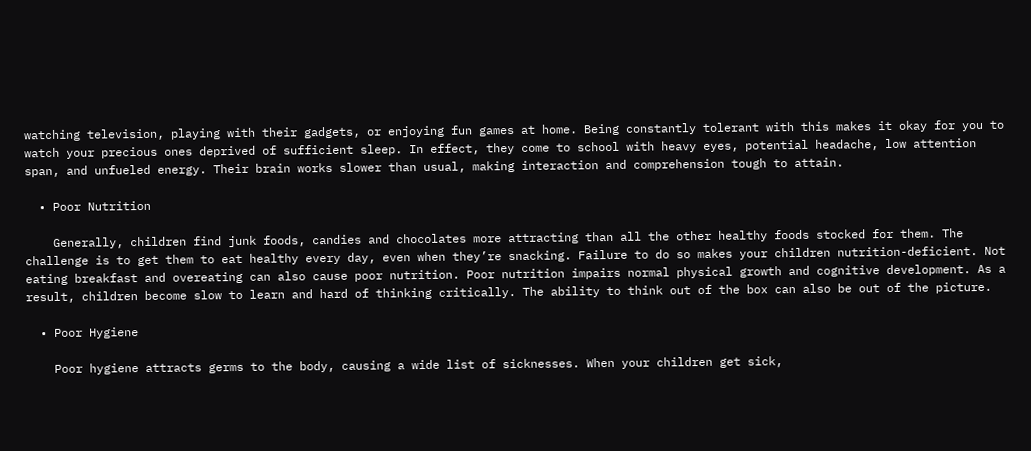watching television, playing with their gadgets, or enjoying fun games at home. Being constantly tolerant with this makes it okay for you to watch your precious ones deprived of sufficient sleep. In effect, they come to school with heavy eyes, potential headache, low attention span, and unfueled energy. Their brain works slower than usual, making interaction and comprehension tough to attain.

  • Poor Nutrition

    Generally, children find junk foods, candies and chocolates more attracting than all the other healthy foods stocked for them. The challenge is to get them to eat healthy every day, even when they’re snacking. Failure to do so makes your children nutrition-deficient. Not eating breakfast and overeating can also cause poor nutrition. Poor nutrition impairs normal physical growth and cognitive development. As a result, children become slow to learn and hard of thinking critically. The ability to think out of the box can also be out of the picture.

  • Poor Hygiene

    Poor hygiene attracts germs to the body, causing a wide list of sicknesses. When your children get sick,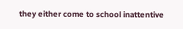they either come to school inattentive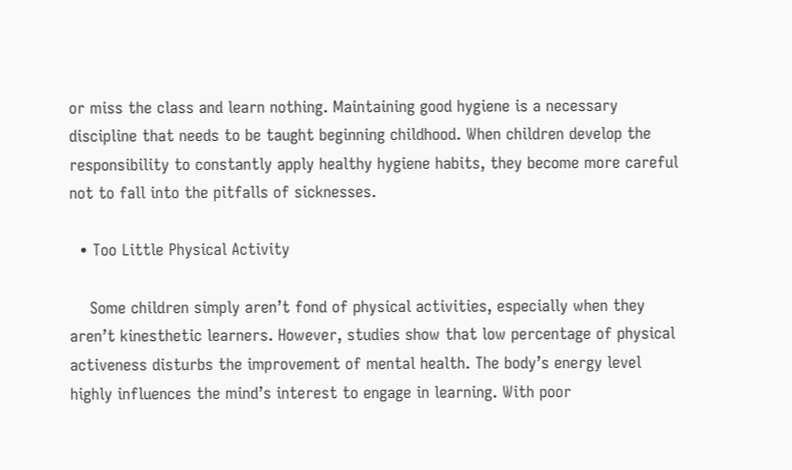or miss the class and learn nothing. Maintaining good hygiene is a necessary discipline that needs to be taught beginning childhood. When children develop the responsibility to constantly apply healthy hygiene habits, they become more careful not to fall into the pitfalls of sicknesses.

  • Too Little Physical Activity

    Some children simply aren’t fond of physical activities, especially when they aren’t kinesthetic learners. However, studies show that low percentage of physical activeness disturbs the improvement of mental health. The body’s energy level highly influences the mind’s interest to engage in learning. With poor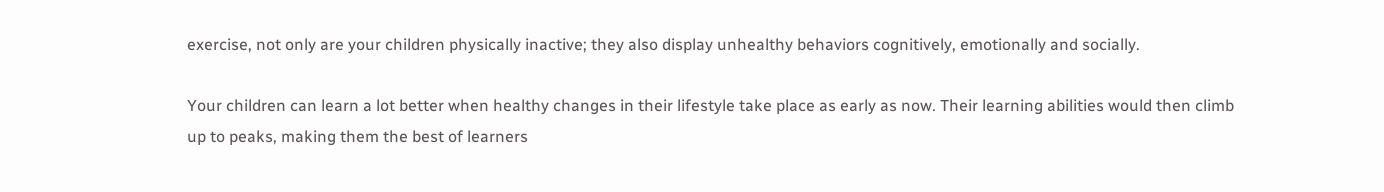exercise, not only are your children physically inactive; they also display unhealthy behaviors cognitively, emotionally and socially.

Your children can learn a lot better when healthy changes in their lifestyle take place as early as now. Their learning abilities would then climb up to peaks, making them the best of learners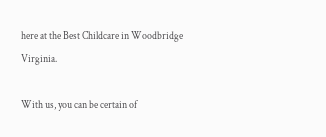here at the Best Childcare in Woodbridge Virginia.

With us, you can be certain of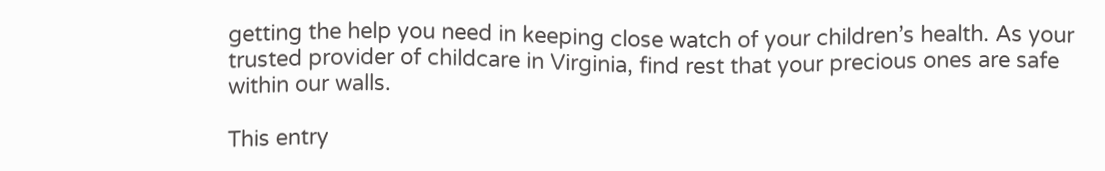getting the help you need in keeping close watch of your children’s health. As your trusted provider of childcare in Virginia, find rest that your precious ones are safe within our walls.

This entry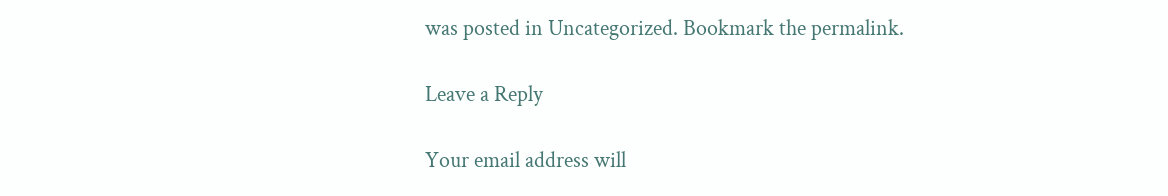was posted in Uncategorized. Bookmark the permalink.

Leave a Reply

Your email address will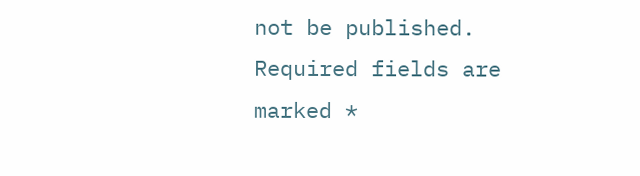not be published. Required fields are marked *